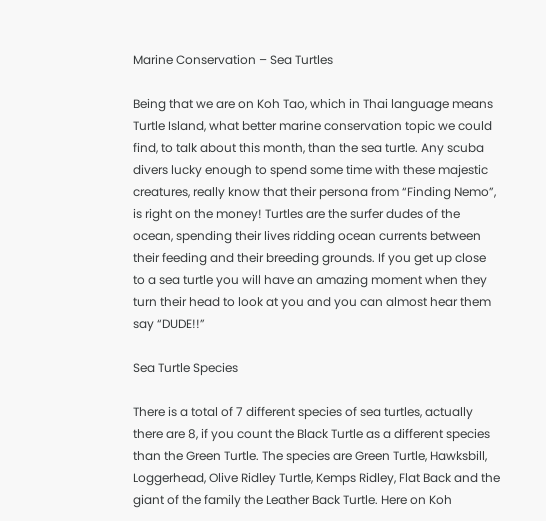Marine Conservation – Sea Turtles

Being that we are on Koh Tao, which in Thai language means Turtle Island, what better marine conservation topic we could find, to talk about this month, than the sea turtle. Any scuba divers lucky enough to spend some time with these majestic creatures, really know that their persona from “Finding Nemo”, is right on the money! Turtles are the surfer dudes of the ocean, spending their lives ridding ocean currents between their feeding and their breeding grounds. If you get up close to a sea turtle you will have an amazing moment when they turn their head to look at you and you can almost hear them say “DUDE!!”

Sea Turtle Species

There is a total of 7 different species of sea turtles, actually there are 8, if you count the Black Turtle as a different species than the Green Turtle. The species are Green Turtle, Hawksbill, Loggerhead, Olive Ridley Turtle, Kemps Ridley, Flat Back and the giant of the family the Leather Back Turtle. Here on Koh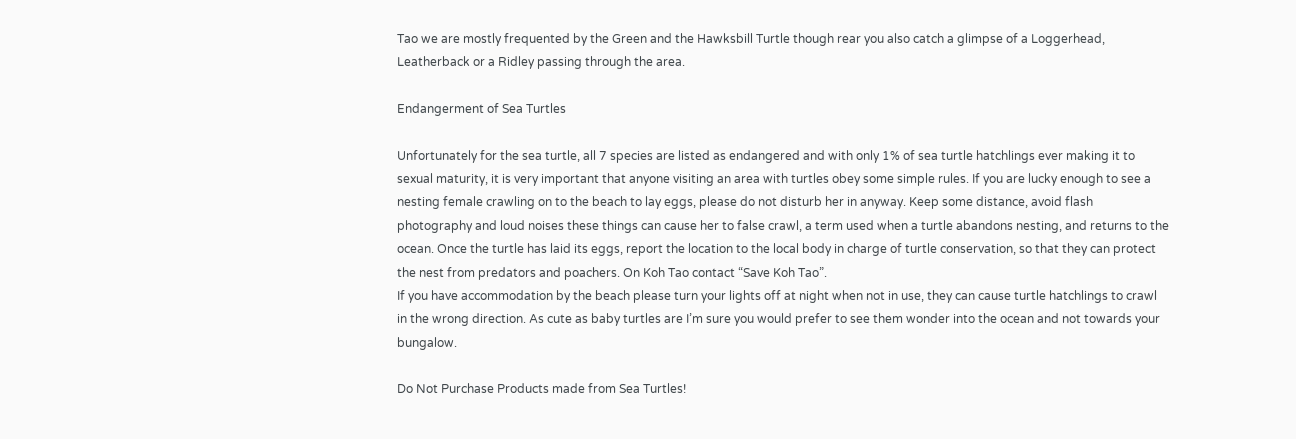Tao we are mostly frequented by the Green and the Hawksbill Turtle though rear you also catch a glimpse of a Loggerhead, Leatherback or a Ridley passing through the area.

Endangerment of Sea Turtles

Unfortunately for the sea turtle, all 7 species are listed as endangered and with only 1% of sea turtle hatchlings ever making it to sexual maturity, it is very important that anyone visiting an area with turtles obey some simple rules. If you are lucky enough to see a nesting female crawling on to the beach to lay eggs, please do not disturb her in anyway. Keep some distance, avoid flash photography and loud noises these things can cause her to false crawl, a term used when a turtle abandons nesting, and returns to the ocean. Once the turtle has laid its eggs, report the location to the local body in charge of turtle conservation, so that they can protect the nest from predators and poachers. On Koh Tao contact “Save Koh Tao”.
If you have accommodation by the beach please turn your lights off at night when not in use, they can cause turtle hatchlings to crawl in the wrong direction. As cute as baby turtles are I’m sure you would prefer to see them wonder into the ocean and not towards your bungalow.

Do Not Purchase Products made from Sea Turtles!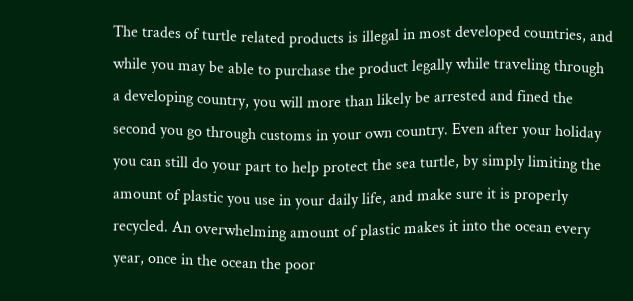The trades of turtle related products is illegal in most developed countries, and while you may be able to purchase the product legally while traveling through a developing country, you will more than likely be arrested and fined the second you go through customs in your own country. Even after your holiday you can still do your part to help protect the sea turtle, by simply limiting the amount of plastic you use in your daily life, and make sure it is properly recycled. An overwhelming amount of plastic makes it into the ocean every year, once in the ocean the poor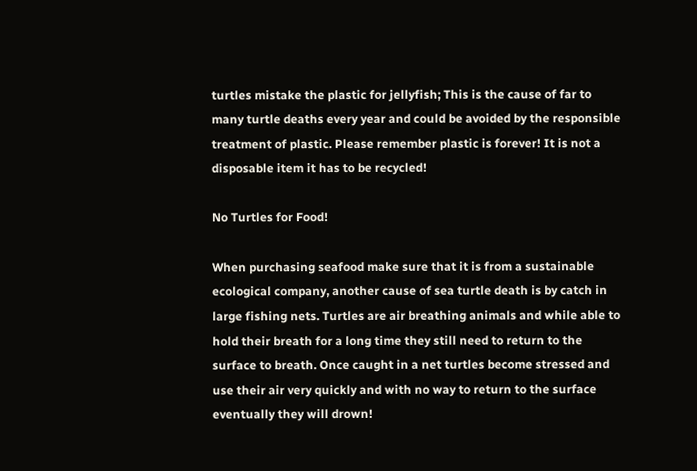turtles mistake the plastic for jellyfish; This is the cause of far to many turtle deaths every year and could be avoided by the responsible treatment of plastic. Please remember plastic is forever! It is not a disposable item it has to be recycled!

No Turtles for Food!

When purchasing seafood make sure that it is from a sustainable ecological company, another cause of sea turtle death is by catch in large fishing nets. Turtles are air breathing animals and while able to hold their breath for a long time they still need to return to the surface to breath. Once caught in a net turtles become stressed and use their air very quickly and with no way to return to the surface eventually they will drown!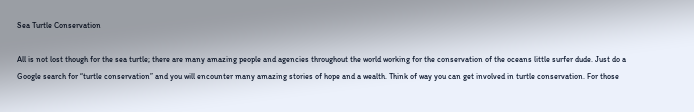Sea Turtle Conservation

All is not lost though for the sea turtle; there are many amazing people and agencies throughout the world working for the conservation of the oceans little surfer dude. Just do a Google search for “turtle conservation” and you will encounter many amazing stories of hope and a wealth. Think of way you can get involved in turtle conservation. For those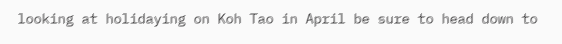looking at holidaying on Koh Tao in April be sure to head down to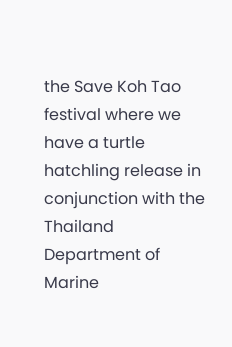the Save Koh Tao festival where we have a turtle hatchling release in conjunction with the Thailand Department of Marine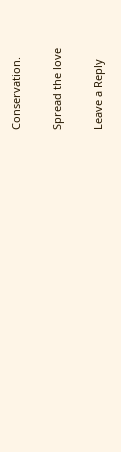Conservation.

Spread the love

Leave a Reply